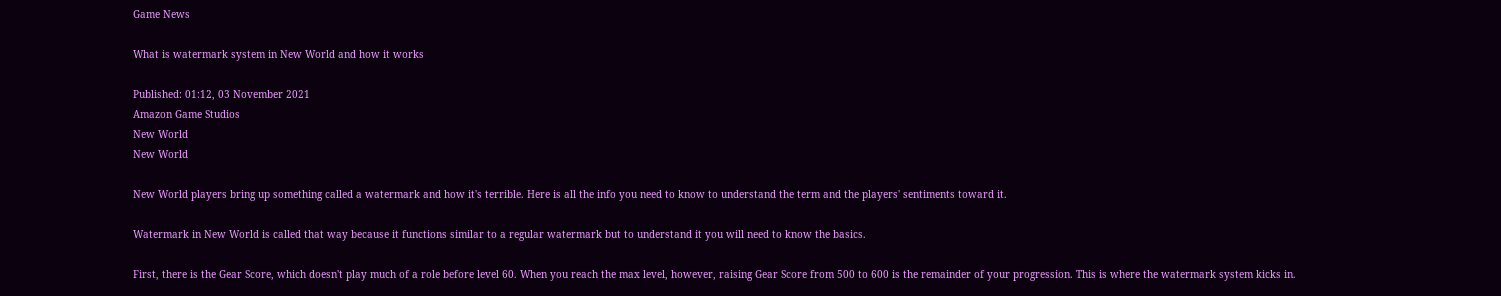Game News

What is watermark system in New World and how it works

Published: 01:12, 03 November 2021
Amazon Game Studios
New World
New World

New World players bring up something called a watermark and how it's terrible. Here is all the info you need to know to understand the term and the players' sentiments toward it.

Watermark in New World is called that way because it functions similar to a regular watermark but to understand it you will need to know the basics.

First, there is the Gear Score, which doesn't play much of a role before level 60. When you reach the max level, however, raising Gear Score from 500 to 600 is the remainder of your progression. This is where the watermark system kicks in.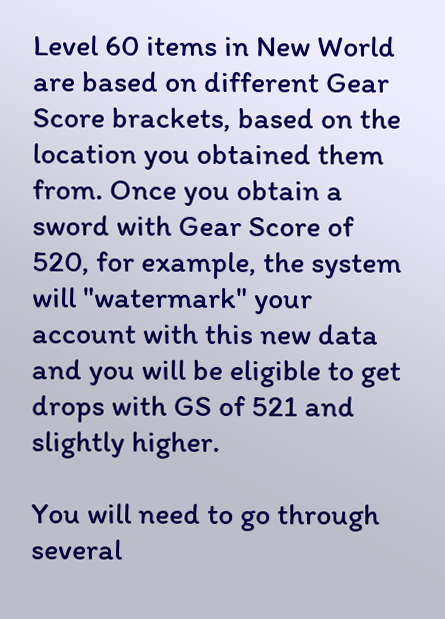Level 60 items in New World are based on different Gear Score brackets, based on the location you obtained them from. Once you obtain a sword with Gear Score of 520, for example, the system will "watermark" your account with this new data and you will be eligible to get drops with GS of 521 and slightly higher.

You will need to go through several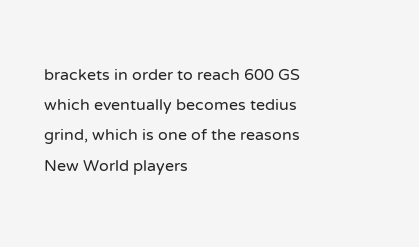brackets in order to reach 600 GS which eventually becomes tedius grind, which is one of the reasons New World players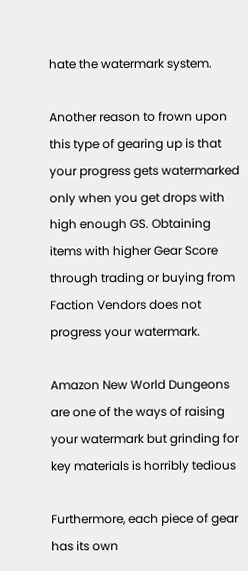hate the watermark system.

Another reason to frown upon this type of gearing up is that your progress gets watermarked only when you get drops with high enough GS. Obtaining items with higher Gear Score through trading or buying from Faction Vendors does not progress your watermark.

Amazon New World Dungeons are one of the ways of raising your watermark but grinding for key materials is horribly tedious

Furthermore, each piece of gear has its own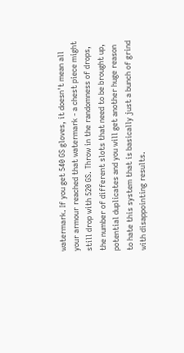watermark. If you get 540 GS gloves, it doesn't mean all your armour reached that watermark - a chest piece might still drop with 520 GS. Throw in the randomness of drops, the number of different slots that need to be brought up, potential duplicates and you will get another huge reason to hate this system that is basically just a bunch of grind with disappointing results.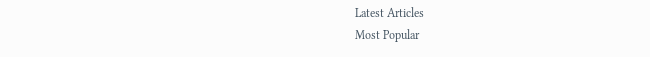Latest Articles
Most Popular